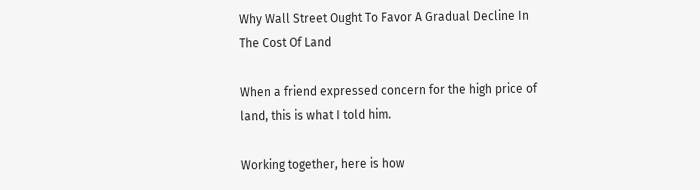Why Wall Street Ought To Favor A Gradual Decline In The Cost Of Land

When a friend expressed concern for the high price of land, this is what I told him.

Working together, here is how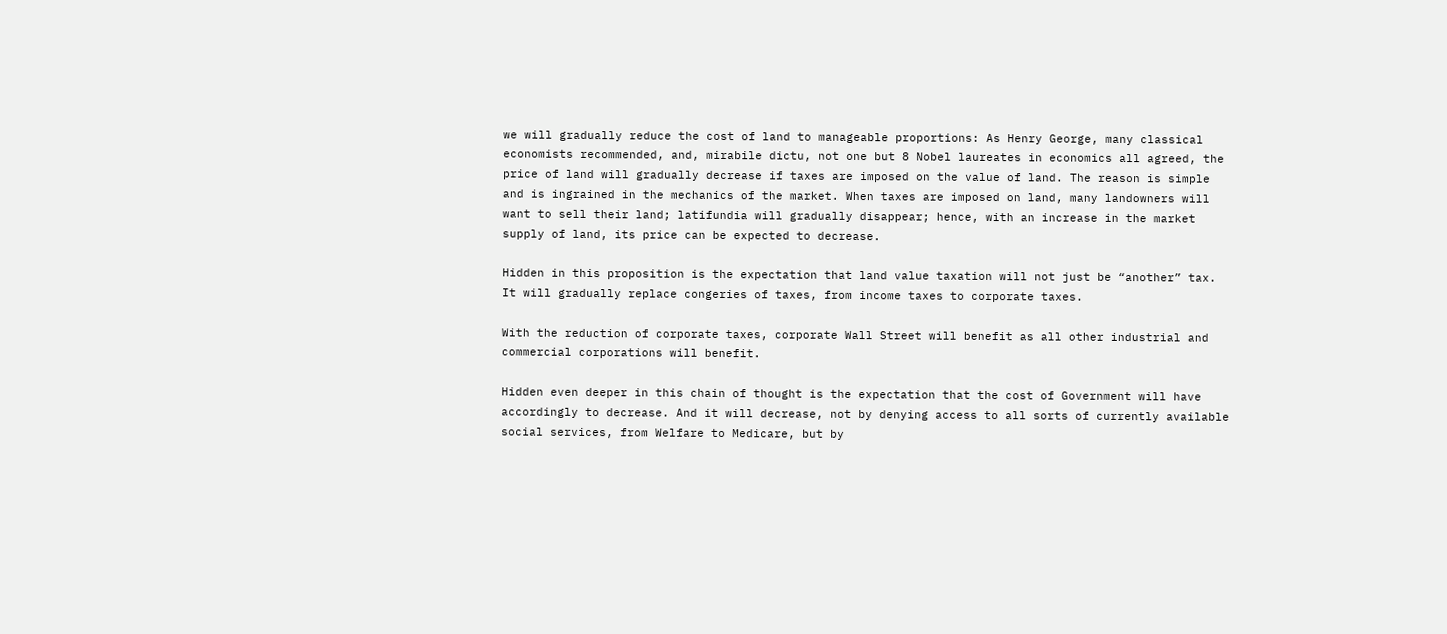we will gradually reduce the cost of land to manageable proportions: As Henry George, many classical economists recommended, and, mirabile dictu, not one but 8 Nobel laureates in economics all agreed, the price of land will gradually decrease if taxes are imposed on the value of land. The reason is simple and is ingrained in the mechanics of the market. When taxes are imposed on land, many landowners will want to sell their land; latifundia will gradually disappear; hence, with an increase in the market supply of land, its price can be expected to decrease.

Hidden in this proposition is the expectation that land value taxation will not just be “another” tax. It will gradually replace congeries of taxes, from income taxes to corporate taxes.

With the reduction of corporate taxes, corporate Wall Street will benefit as all other industrial and commercial corporations will benefit.

Hidden even deeper in this chain of thought is the expectation that the cost of Government will have accordingly to decrease. And it will decrease, not by denying access to all sorts of currently available social services, from Welfare to Medicare, but by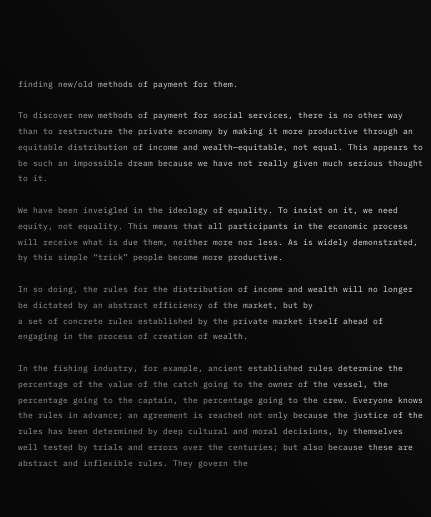finding new/old methods of payment for them.

To discover new methods of payment for social services, there is no other way than to restructure the private economy by making it more productive through an equitable distribution of income and wealth—equitable, not equal. This appears to be such an impossible dream because we have not really given much serious thought to it.

We have been inveigled in the ideology of equality. To insist on it, we need equity, not equality. This means that all participants in the economic process will receive what is due them, neither more nor less. As is widely demonstrated, by this simple “trick” people become more productive.

In so doing, the rules for the distribution of income and wealth will no longer be dictated by an abstract efficiency of the market, but by
a set of concrete rules established by the private market itself ahead of engaging in the process of creation of wealth.

In the fishing industry, for example, ancient established rules determine the percentage of the value of the catch going to the owner of the vessel, the percentage going to the captain, the percentage going to the crew. Everyone knows the rules in advance; an agreement is reached not only because the justice of the rules has been determined by deep cultural and moral decisions, by themselves well tested by trials and errors over the centuries; but also because these are abstract and inflexible rules. They govern the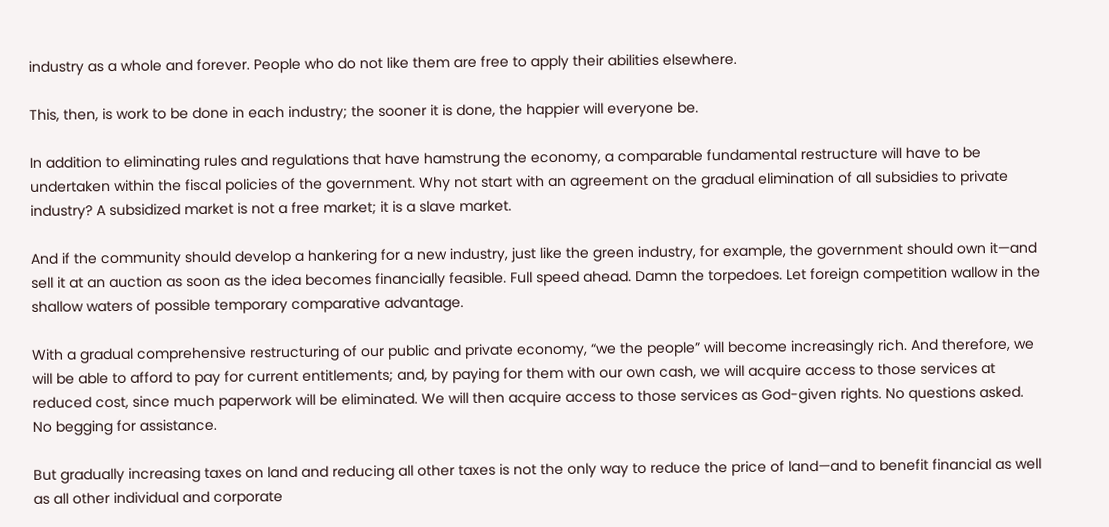industry as a whole and forever. People who do not like them are free to apply their abilities elsewhere.

This, then, is work to be done in each industry; the sooner it is done, the happier will everyone be.

In addition to eliminating rules and regulations that have hamstrung the economy, a comparable fundamental restructure will have to be undertaken within the fiscal policies of the government. Why not start with an agreement on the gradual elimination of all subsidies to private industry? A subsidized market is not a free market; it is a slave market.

And if the community should develop a hankering for a new industry, just like the green industry, for example, the government should own it—and sell it at an auction as soon as the idea becomes financially feasible. Full speed ahead. Damn the torpedoes. Let foreign competition wallow in the shallow waters of possible temporary comparative advantage.

With a gradual comprehensive restructuring of our public and private economy, “we the people” will become increasingly rich. And therefore, we will be able to afford to pay for current entitlements; and, by paying for them with our own cash, we will acquire access to those services at reduced cost, since much paperwork will be eliminated. We will then acquire access to those services as God-given rights. No questions asked. No begging for assistance.

But gradually increasing taxes on land and reducing all other taxes is not the only way to reduce the price of land—and to benefit financial as well as all other individual and corporate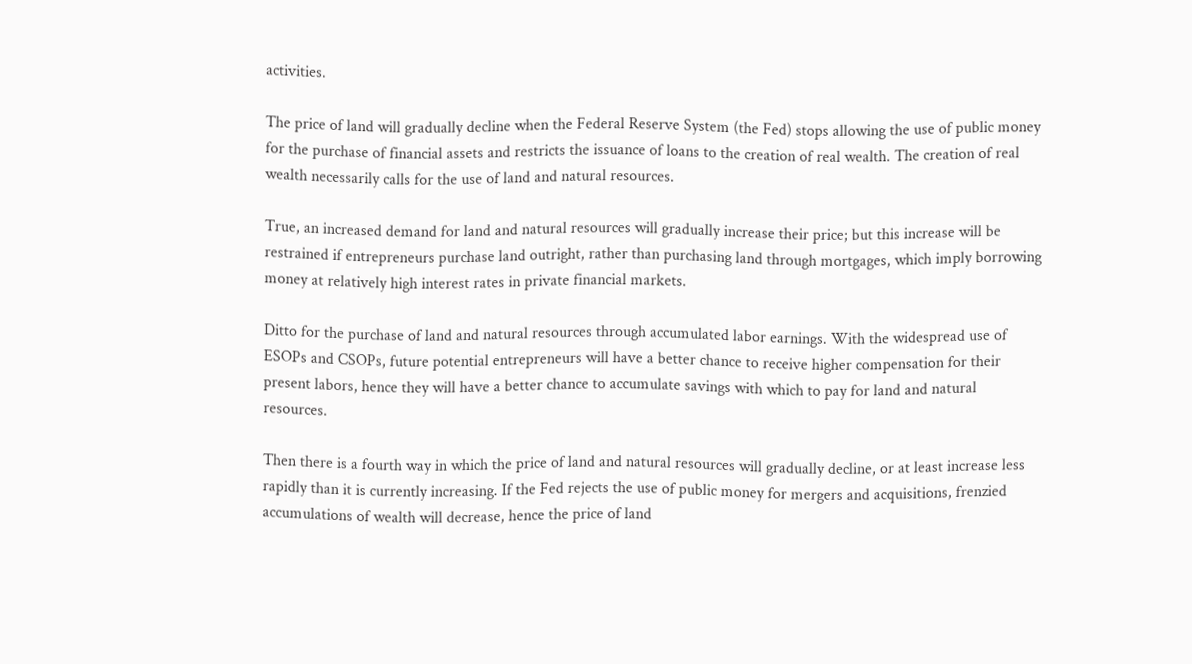activities.

The price of land will gradually decline when the Federal Reserve System (the Fed) stops allowing the use of public money for the purchase of financial assets and restricts the issuance of loans to the creation of real wealth. The creation of real wealth necessarily calls for the use of land and natural resources.

True, an increased demand for land and natural resources will gradually increase their price; but this increase will be restrained if entrepreneurs purchase land outright, rather than purchasing land through mortgages, which imply borrowing money at relatively high interest rates in private financial markets.

Ditto for the purchase of land and natural resources through accumulated labor earnings. With the widespread use of ESOPs and CSOPs, future potential entrepreneurs will have a better chance to receive higher compensation for their present labors, hence they will have a better chance to accumulate savings with which to pay for land and natural resources.

Then there is a fourth way in which the price of land and natural resources will gradually decline, or at least increase less rapidly than it is currently increasing. If the Fed rejects the use of public money for mergers and acquisitions, frenzied accumulations of wealth will decrease, hence the price of land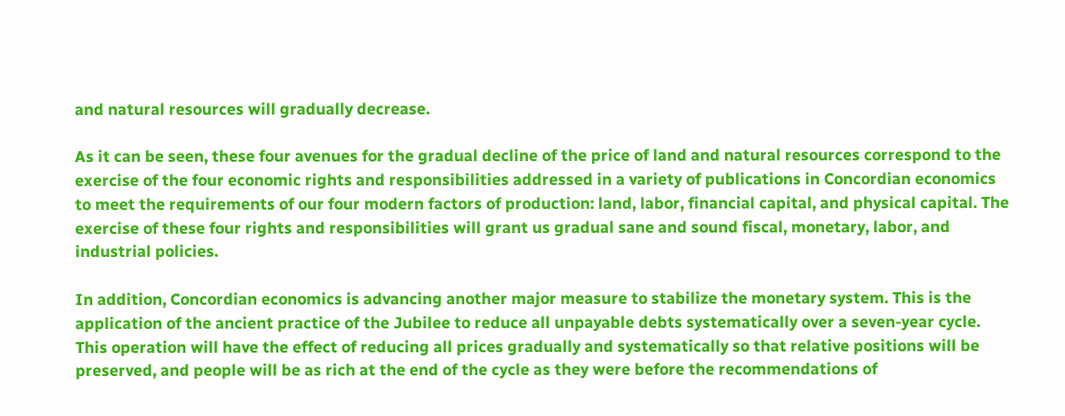and natural resources will gradually decrease.

As it can be seen, these four avenues for the gradual decline of the price of land and natural resources correspond to the exercise of the four economic rights and responsibilities addressed in a variety of publications in Concordian economics to meet the requirements of our four modern factors of production: land, labor, financial capital, and physical capital. The exercise of these four rights and responsibilities will grant us gradual sane and sound fiscal, monetary, labor, and industrial policies.

In addition, Concordian economics is advancing another major measure to stabilize the monetary system. This is the application of the ancient practice of the Jubilee to reduce all unpayable debts systematically over a seven-year cycle. This operation will have the effect of reducing all prices gradually and systematically so that relative positions will be preserved, and people will be as rich at the end of the cycle as they were before the recommendations of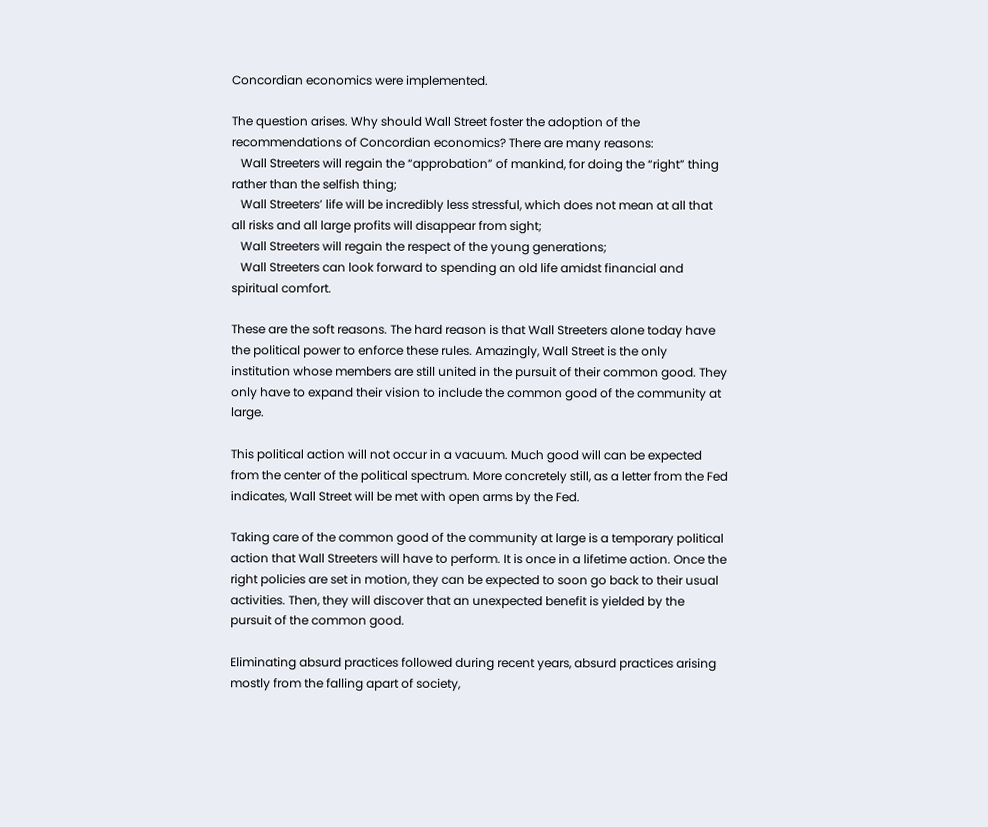Concordian economics were implemented.

The question arises. Why should Wall Street foster the adoption of the recommendations of Concordian economics? There are many reasons:
   Wall Streeters will regain the “approbation” of mankind, for doing the “right” thing rather than the selfish thing;
   Wall Streeters’ life will be incredibly less stressful, which does not mean at all that all risks and all large profits will disappear from sight;
   Wall Streeters will regain the respect of the young generations;
   Wall Streeters can look forward to spending an old life amidst financial and spiritual comfort.

These are the soft reasons. The hard reason is that Wall Streeters alone today have the political power to enforce these rules. Amazingly, Wall Street is the only institution whose members are still united in the pursuit of their common good. They only have to expand their vision to include the common good of the community at large.

This political action will not occur in a vacuum. Much good will can be expected from the center of the political spectrum. More concretely still, as a letter from the Fed indicates, Wall Street will be met with open arms by the Fed.

Taking care of the common good of the community at large is a temporary political action that Wall Streeters will have to perform. It is once in a lifetime action. Once the right policies are set in motion, they can be expected to soon go back to their usual activities. Then, they will discover that an unexpected benefit is yielded by the pursuit of the common good.

Eliminating absurd practices followed during recent years, absurd practices arising mostly from the falling apart of society,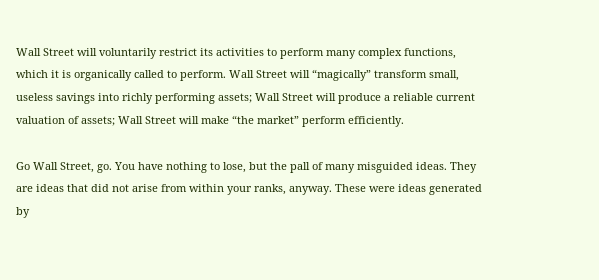Wall Street will voluntarily restrict its activities to perform many complex functions, which it is organically called to perform. Wall Street will “magically” transform small, useless savings into richly performing assets; Wall Street will produce a reliable current valuation of assets; Wall Street will make “the market” perform efficiently.

Go Wall Street, go. You have nothing to lose, but the pall of many misguided ideas. They are ideas that did not arise from within your ranks, anyway. These were ideas generated by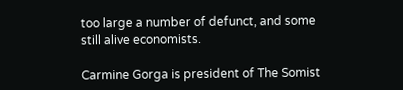too large a number of defunct, and some still alive economists.

Carmine Gorga is president of The Somist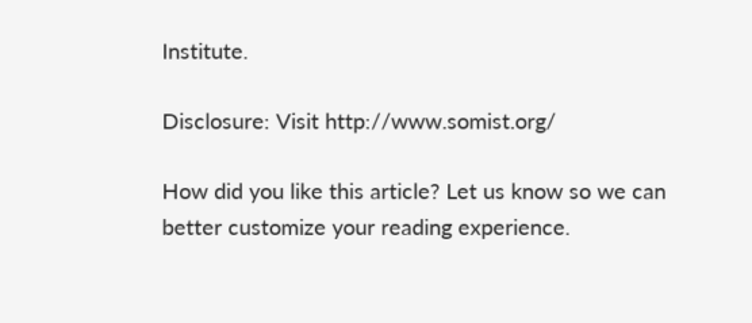Institute.

Disclosure: Visit http://www.somist.org/

How did you like this article? Let us know so we can better customize your reading experience.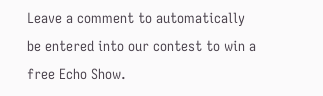Leave a comment to automatically be entered into our contest to win a free Echo Show.